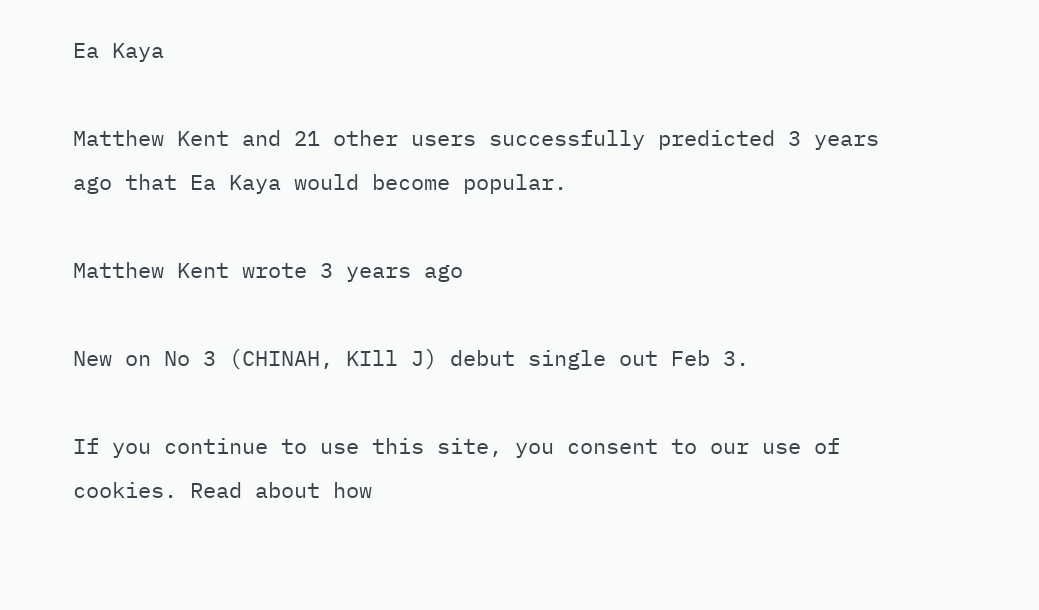Ea Kaya

Matthew Kent and 21 other users successfully predicted 3 years ago that Ea Kaya would become popular.

Matthew Kent wrote 3 years ago

New on No 3 (CHINAH, KIll J) debut single out Feb 3.

If you continue to use this site, you consent to our use of cookies. Read about how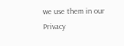we use them in our Privacy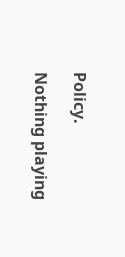Policy.

Nothing playing